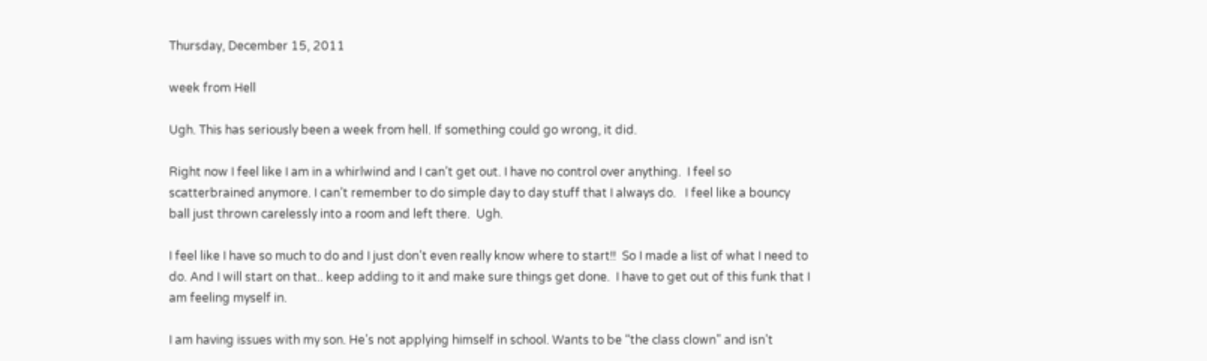Thursday, December 15, 2011

week from Hell

Ugh. This has seriously been a week from hell. If something could go wrong, it did.

Right now I feel like I am in a whirlwind and I can’t get out. I have no control over anything.  I feel so scatterbrained anymore. I can’t remember to do simple day to day stuff that I always do.   I feel like a bouncy ball just thrown carelessly into a room and left there.  Ugh.

I feel like I have so much to do and I just don’t even really know where to start!!  So I made a list of what I need to do. And I will start on that.. keep adding to it and make sure things get done.  I have to get out of this funk that I am feeling myself in.

I am having issues with my son. He’s not applying himself in school. Wants to be “the class clown” and isn’t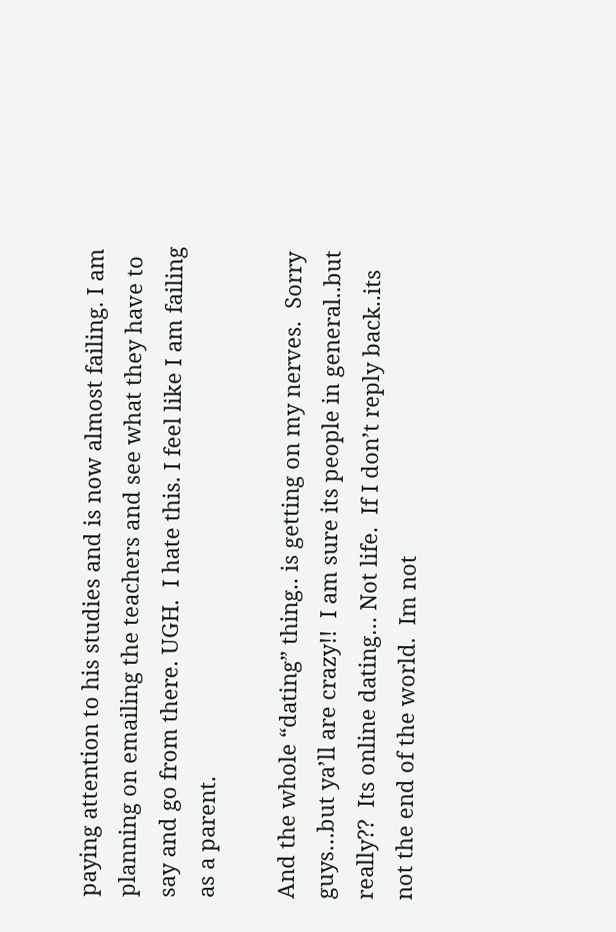paying attention to his studies and is now almost failing. I am planning on emailing the teachers and see what they have to say and go from there. UGH.  I hate this. I feel like I am failing as a parent.

And the whole “dating” thing.. is getting on my nerves.  Sorry guys…but ya’ll are crazy!!  I am sure its people in general..but really??  Its online dating… Not life.  If I don’t reply back..its not the end of the world.  Im not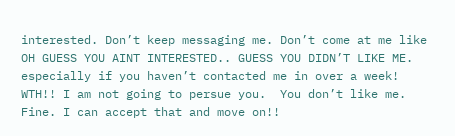interested. Don’t keep messaging me. Don’t come at me like OH GUESS YOU AINT INTERESTED.. GUESS YOU DIDN’T LIKE ME.  especially if you haven’t contacted me in over a week!  WTH!! I am not going to persue you.  You don’t like me. Fine. I can accept that and move on!!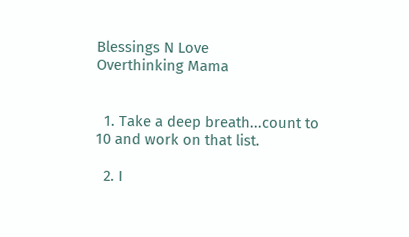Blessings N Love
Overthinking Mama


  1. Take a deep breath...count to 10 and work on that list.

  2. I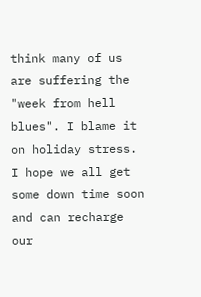think many of us are suffering the "week from hell blues". I blame it on holiday stress. I hope we all get some down time soon and can recharge our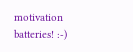motivation batteries! :-)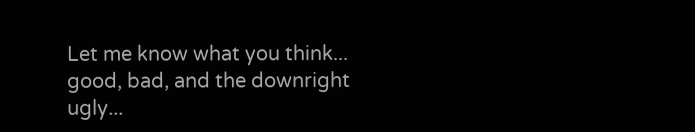Let me know what you think... good, bad, and the downright ugly...